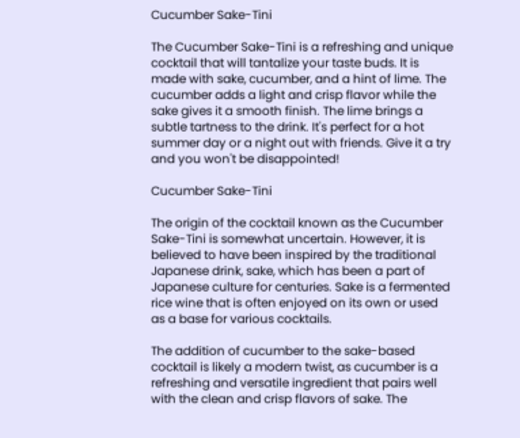Cucumber Sake-Tini

The Cucumber Sake-Tini is a refreshing and unique cocktail that will tantalize your taste buds. It is made with sake, cucumber, and a hint of lime. The cucumber adds a light and crisp flavor while the sake gives it a smooth finish. The lime brings a subtle tartness to the drink. It's perfect for a hot summer day or a night out with friends. Give it a try and you won't be disappointed!

Cucumber Sake-Tini

The origin of the cocktail known as the Cucumber Sake-Tini is somewhat uncertain. However, it is believed to have been inspired by the traditional Japanese drink, sake, which has been a part of Japanese culture for centuries. Sake is a fermented rice wine that is often enjoyed on its own or used as a base for various cocktails.

The addition of cucumber to the sake-based cocktail is likely a modern twist, as cucumber is a refreshing and versatile ingredient that pairs well with the clean and crisp flavors of sake. The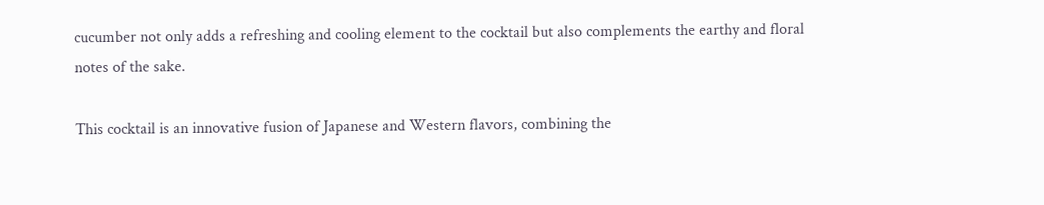cucumber not only adds a refreshing and cooling element to the cocktail but also complements the earthy and floral notes of the sake.

This cocktail is an innovative fusion of Japanese and Western flavors, combining the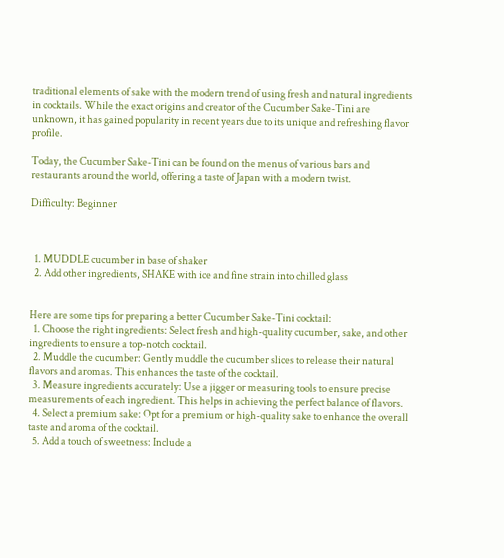traditional elements of sake with the modern trend of using fresh and natural ingredients in cocktails. While the exact origins and creator of the Cucumber Sake-Tini are unknown, it has gained popularity in recent years due to its unique and refreshing flavor profile.

Today, the Cucumber Sake-Tini can be found on the menus of various bars and restaurants around the world, offering a taste of Japan with a modern twist.

Difficulty: Beginner



  1. MUDDLE cucumber in base of shaker
  2. Add other ingredients, SHAKE with ice and fine strain into chilled glass


Here are some tips for preparing a better Cucumber Sake-Tini cocktail:
  1. Choose the right ingredients: Select fresh and high-quality cucumber, sake, and other ingredients to ensure a top-notch cocktail.
  2. Muddle the cucumber: Gently muddle the cucumber slices to release their natural flavors and aromas. This enhances the taste of the cocktail.
  3. Measure ingredients accurately: Use a jigger or measuring tools to ensure precise measurements of each ingredient. This helps in achieving the perfect balance of flavors.
  4. Select a premium sake: Opt for a premium or high-quality sake to enhance the overall taste and aroma of the cocktail.
  5. Add a touch of sweetness: Include a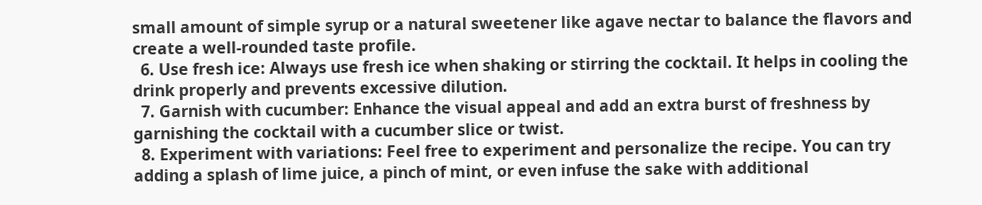small amount of simple syrup or a natural sweetener like agave nectar to balance the flavors and create a well-rounded taste profile.
  6. Use fresh ice: Always use fresh ice when shaking or stirring the cocktail. It helps in cooling the drink properly and prevents excessive dilution.
  7. Garnish with cucumber: Enhance the visual appeal and add an extra burst of freshness by garnishing the cocktail with a cucumber slice or twist.
  8. Experiment with variations: Feel free to experiment and personalize the recipe. You can try adding a splash of lime juice, a pinch of mint, or even infuse the sake with additional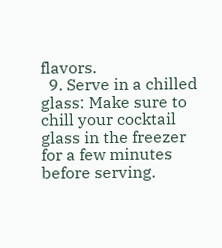flavors.
  9. Serve in a chilled glass: Make sure to chill your cocktail glass in the freezer for a few minutes before serving.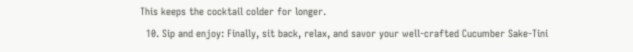This keeps the cocktail colder for longer.
  10. Sip and enjoy: Finally, sit back, relax, and savor your well-crafted Cucumber Sake-Tini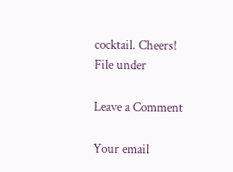cocktail. Cheers!
File under

Leave a Comment

Your email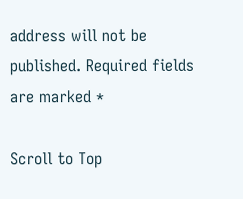address will not be published. Required fields are marked *

Scroll to Top